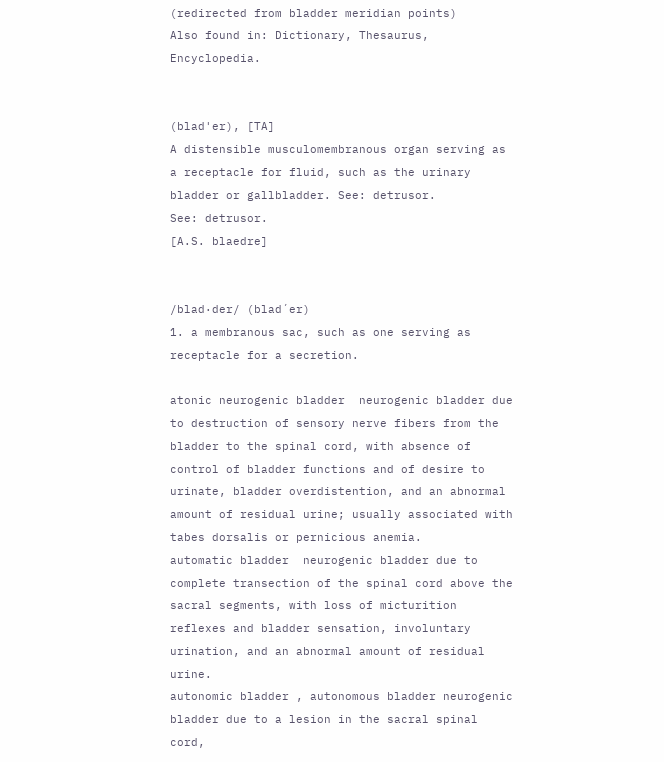(redirected from bladder meridian points)
Also found in: Dictionary, Thesaurus, Encyclopedia.


(blad'er), [TA]
A distensible musculomembranous organ serving as a receptacle for fluid, such as the urinary bladder or gallbladder. See: detrusor.
See: detrusor.
[A.S. blaedre]


/blad·der/ (blad´er)
1. a membranous sac, such as one serving as receptacle for a secretion.

atonic neurogenic bladder  neurogenic bladder due to destruction of sensory nerve fibers from the bladder to the spinal cord, with absence of control of bladder functions and of desire to urinate, bladder overdistention, and an abnormal amount of residual urine; usually associated with tabes dorsalis or pernicious anemia.
automatic bladder  neurogenic bladder due to complete transection of the spinal cord above the sacral segments, with loss of micturition reflexes and bladder sensation, involuntary urination, and an abnormal amount of residual urine.
autonomic bladder , autonomous bladder neurogenic bladder due to a lesion in the sacral spinal cord,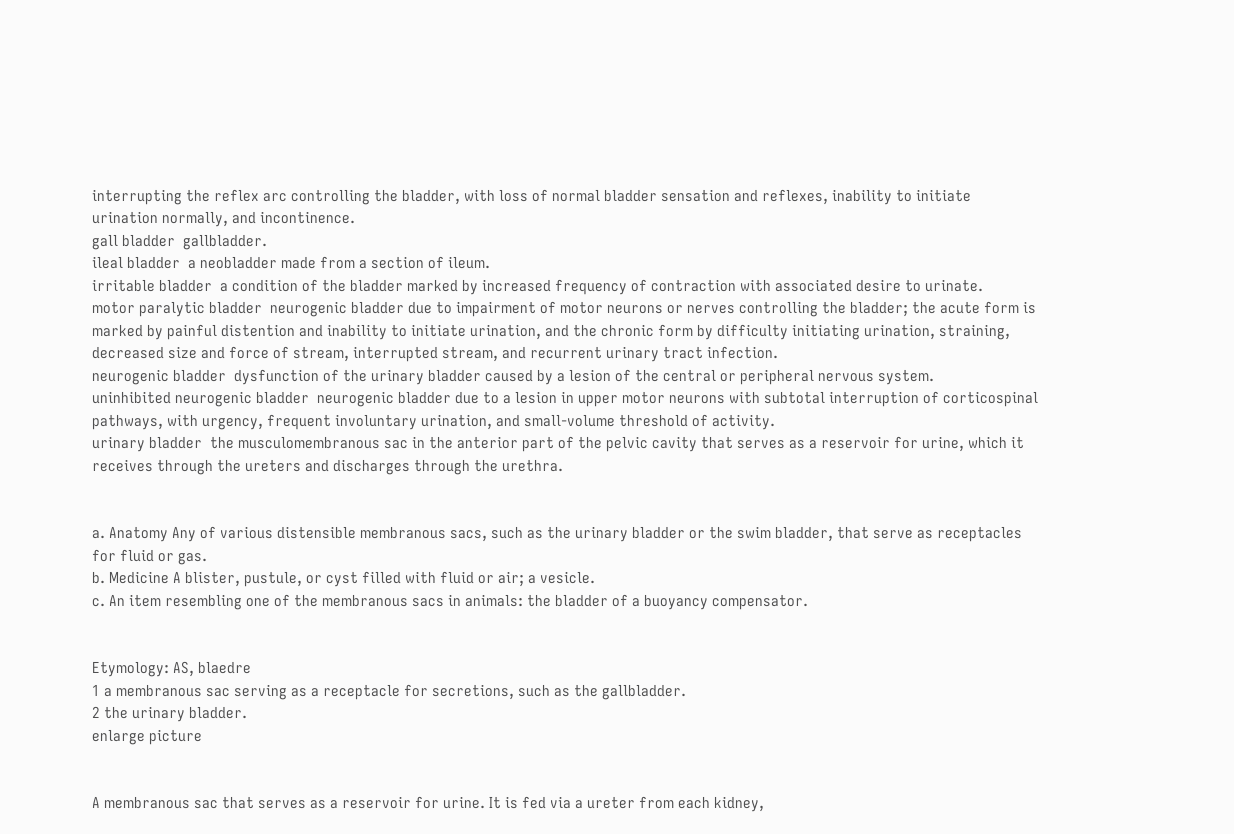interrupting the reflex arc controlling the bladder, with loss of normal bladder sensation and reflexes, inability to initiate urination normally, and incontinence.
gall bladder  gallbladder.
ileal bladder  a neobladder made from a section of ileum.
irritable bladder  a condition of the bladder marked by increased frequency of contraction with associated desire to urinate.
motor paralytic bladder  neurogenic bladder due to impairment of motor neurons or nerves controlling the bladder; the acute form is marked by painful distention and inability to initiate urination, and the chronic form by difficulty initiating urination, straining, decreased size and force of stream, interrupted stream, and recurrent urinary tract infection.
neurogenic bladder  dysfunction of the urinary bladder caused by a lesion of the central or peripheral nervous system.
uninhibited neurogenic bladder  neurogenic bladder due to a lesion in upper motor neurons with subtotal interruption of corticospinal pathways, with urgency, frequent involuntary urination, and small-volume threshold of activity.
urinary bladder  the musculomembranous sac in the anterior part of the pelvic cavity that serves as a reservoir for urine, which it receives through the ureters and discharges through the urethra.


a. Anatomy Any of various distensible membranous sacs, such as the urinary bladder or the swim bladder, that serve as receptacles for fluid or gas.
b. Medicine A blister, pustule, or cyst filled with fluid or air; a vesicle.
c. An item resembling one of the membranous sacs in animals: the bladder of a buoyancy compensator.


Etymology: AS, blaedre
1 a membranous sac serving as a receptacle for secretions, such as the gallbladder.
2 the urinary bladder.
enlarge picture


A membranous sac that serves as a reservoir for urine. It is fed via a ureter from each kidney,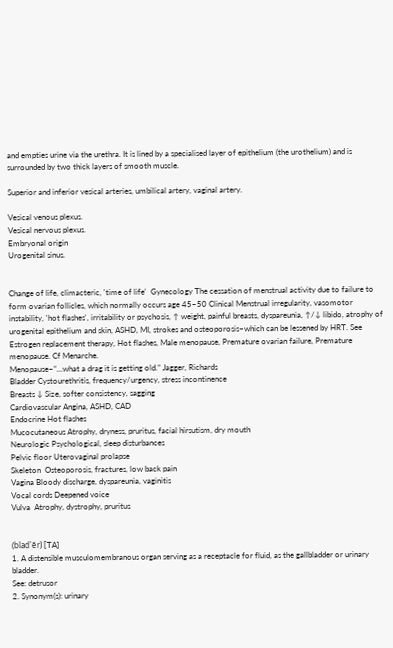and empties urine via the urethra. It is lined by a specialised layer of epithelium (the urothelium) and is surrounded by two thick layers of smooth muscle.

Superior and inferior vesical arteries, umbilical artery, vaginal artery.

Vesical venous plexus.
Vesical nervous plexus.
Embryonal origin
Urogenital sinus.


Change of life, climacteric, 'time of life'  Gynecology The cessation of menstrual activity due to failure to form ovarian follicles, which normally occurs age 45–50 Clinical Menstrual irregularity, vasomotor instability, 'hot flashes', irritability or psychosis, ↑ weight, painful breasts, dyspareunia, ↑/↓ libido, atrophy of urogenital epithelium and skin, ASHD, MI, strokes and osteoporosis–which can be lessened by HRT. See Estrogen replacement therapy, Hot flashes, Male menopause, Premature ovarian failure, Premature menopause. Cf Menarche.
Menopause–”…what a drag it is getting old.” Jagger, Richards
Bladder Cystourethritis, frequency/urgency, stress incontinence
Breasts ↓ Size, softer consistency, sagging
Cardiovascular Angina, ASHD, CAD
Endocrine Hot flashes
Mucocutaneous Atrophy, dryness, pruritus, facial hirsutism, dry mouth
Neurologic Psychological, sleep disturbances
Pelvic floor Uterovaginal prolapse
Skeleton  Osteoporosis, fractures, low back pain
Vagina Bloody discharge, dyspareunia, vaginitis
Vocal cords Deepened voice
Vulva  Atrophy, dystrophy, pruritus


(blad'ĕr) [TA]
1. A distensible musculomembranous organ serving as a receptacle for fluid, as the gallbladder or urinary bladder.
See: detrusor
2. Synonym(s): urinary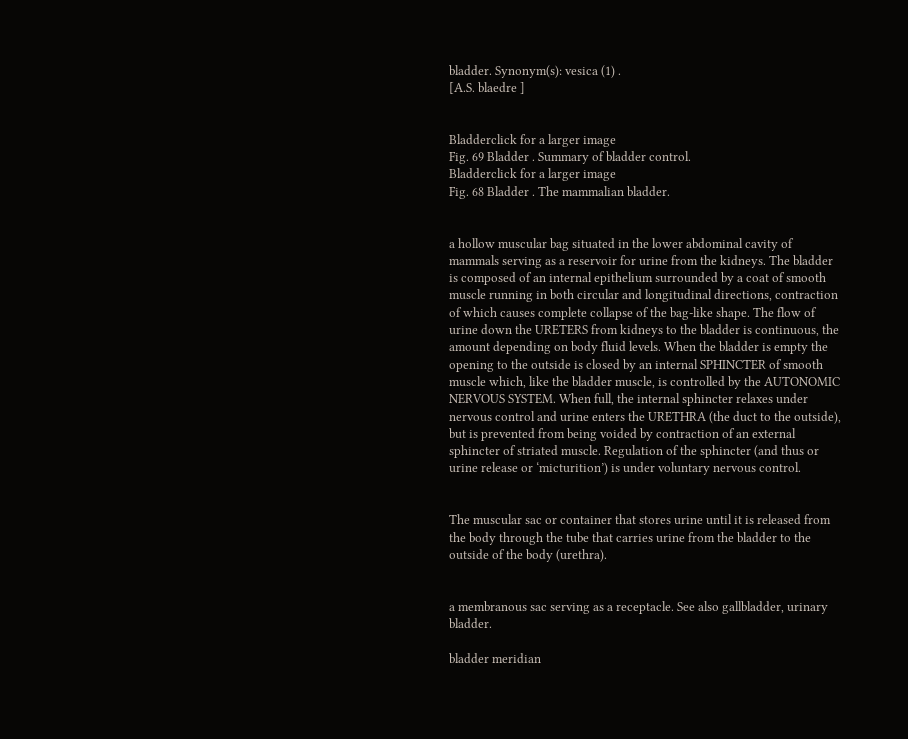bladder. Synonym(s): vesica (1) .
[A.S. blaedre ]


Bladderclick for a larger image
Fig. 69 Bladder . Summary of bladder control.
Bladderclick for a larger image
Fig. 68 Bladder . The mammalian bladder.


a hollow muscular bag situated in the lower abdominal cavity of mammals serving as a reservoir for urine from the kidneys. The bladder is composed of an internal epithelium surrounded by a coat of smooth muscle running in both circular and longitudinal directions, contraction of which causes complete collapse of the bag-like shape. The flow of urine down the URETERS from kidneys to the bladder is continuous, the amount depending on body fluid levels. When the bladder is empty the opening to the outside is closed by an internal SPHINCTER of smooth muscle which, like the bladder muscle, is controlled by the AUTONOMIC NERVOUS SYSTEM. When full, the internal sphincter relaxes under nervous control and urine enters the URETHRA (the duct to the outside), but is prevented from being voided by contraction of an external sphincter of striated muscle. Regulation of the sphincter (and thus or urine release or ‘micturition’) is under voluntary nervous control.


The muscular sac or container that stores urine until it is released from the body through the tube that carries urine from the bladder to the outside of the body (urethra).


a membranous sac serving as a receptacle. See also gallbladder, urinary bladder.

bladder meridian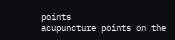points
acupuncture points on the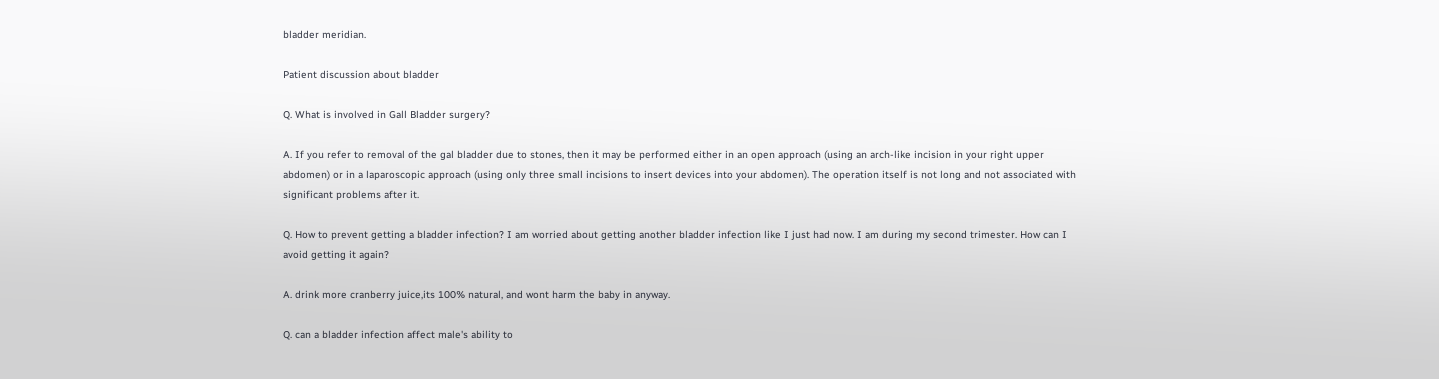bladder meridian.

Patient discussion about bladder

Q. What is involved in Gall Bladder surgery?

A. If you refer to removal of the gal bladder due to stones, then it may be performed either in an open approach (using an arch-like incision in your right upper abdomen) or in a laparoscopic approach (using only three small incisions to insert devices into your abdomen). The operation itself is not long and not associated with significant problems after it.

Q. How to prevent getting a bladder infection? I am worried about getting another bladder infection like I just had now. I am during my second trimester. How can I avoid getting it again?

A. drink more cranberry juice,its 100% natural, and wont harm the baby in anyway.

Q. can a bladder infection affect male's ability to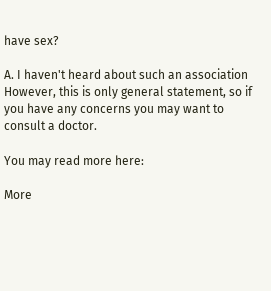have sex?

A. I haven't heard about such an association However, this is only general statement, so if you have any concerns you may want to consult a doctor.

You may read more here:

More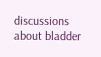discussions about bladder